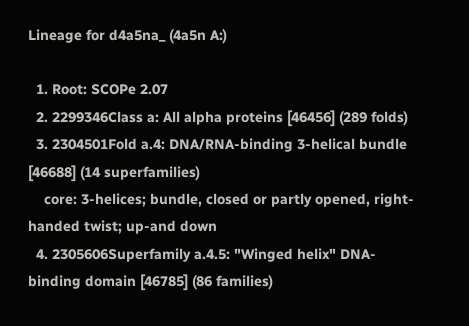Lineage for d4a5na_ (4a5n A:)

  1. Root: SCOPe 2.07
  2. 2299346Class a: All alpha proteins [46456] (289 folds)
  3. 2304501Fold a.4: DNA/RNA-binding 3-helical bundle [46688] (14 superfamilies)
    core: 3-helices; bundle, closed or partly opened, right-handed twist; up-and down
  4. 2305606Superfamily a.4.5: "Winged helix" DNA-binding domain [46785] (86 families)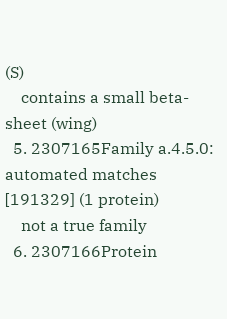(S)
    contains a small beta-sheet (wing)
  5. 2307165Family a.4.5.0: automated matches [191329] (1 protein)
    not a true family
  6. 2307166Protein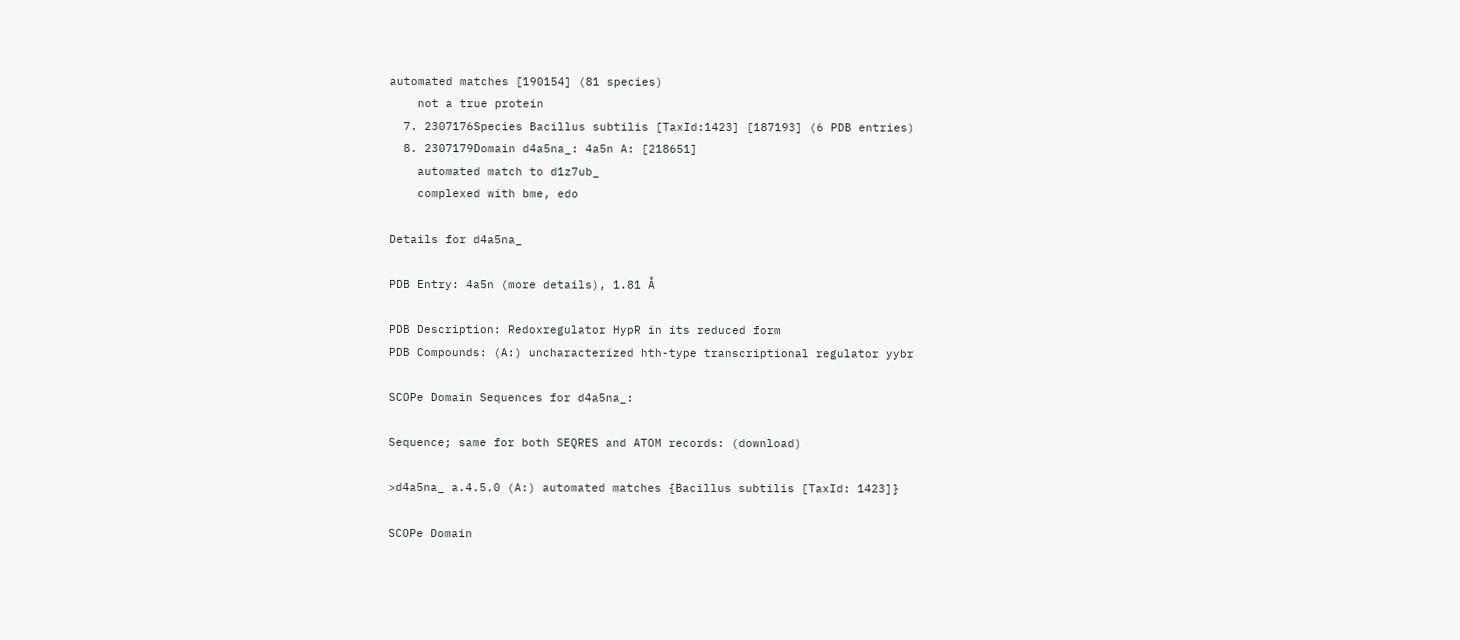automated matches [190154] (81 species)
    not a true protein
  7. 2307176Species Bacillus subtilis [TaxId:1423] [187193] (6 PDB entries)
  8. 2307179Domain d4a5na_: 4a5n A: [218651]
    automated match to d1z7ub_
    complexed with bme, edo

Details for d4a5na_

PDB Entry: 4a5n (more details), 1.81 Å

PDB Description: Redoxregulator HypR in its reduced form
PDB Compounds: (A:) uncharacterized hth-type transcriptional regulator yybr

SCOPe Domain Sequences for d4a5na_:

Sequence; same for both SEQRES and ATOM records: (download)

>d4a5na_ a.4.5.0 (A:) automated matches {Bacillus subtilis [TaxId: 1423]}

SCOPe Domain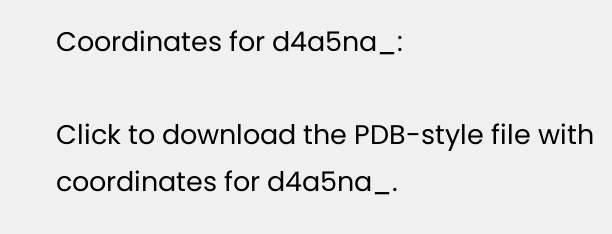Coordinates for d4a5na_:

Click to download the PDB-style file with coordinates for d4a5na_.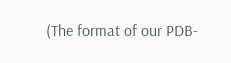(The format of our PDB-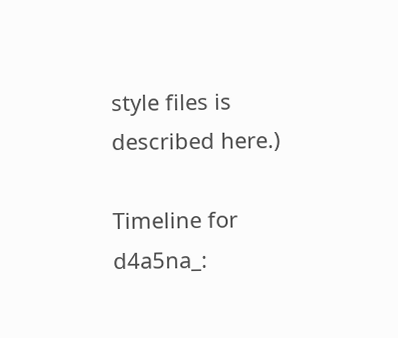style files is described here.)

Timeline for d4a5na_: